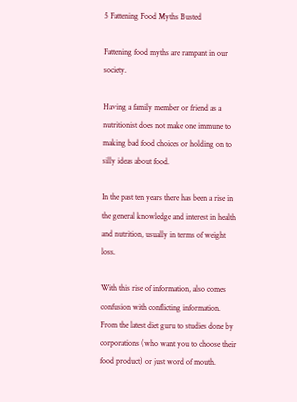5 Fattening Food Myths Busted

Fattening food myths are rampant in our society.

Having a family member or friend as a nutritionist does not make one immune to making bad food choices or holding on to silly ideas about food.

In the past ten years there has been a rise in the general knowledge and interest in health and nutrition, usually in terms of weight loss.

With this rise of information, also comes confusion with conflicting information. From the latest diet guru to studies done by corporations (who want you to choose their food product) or just word of mouth.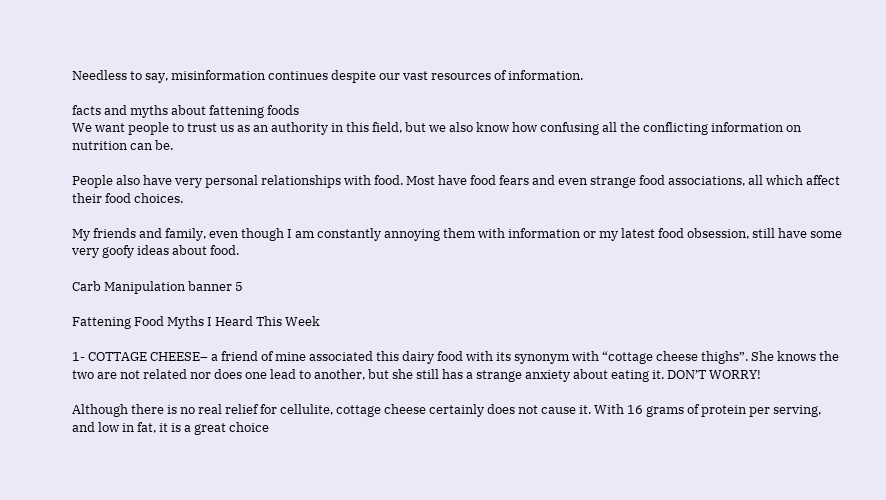Needless to say, misinformation continues despite our vast resources of information.

facts and myths about fattening foods
We want people to trust us as an authority in this field, but we also know how confusing all the conflicting information on nutrition can be.

People also have very personal relationships with food. Most have food fears and even strange food associations, all which affect their food choices.

My friends and family, even though I am constantly annoying them with information or my latest food obsession, still have some very goofy ideas about food.

Carb Manipulation banner 5

Fattening Food Myths I Heard This Week

1- COTTAGE CHEESE– a friend of mine associated this dairy food with its synonym with “cottage cheese thighs”. She knows the two are not related nor does one lead to another, but she still has a strange anxiety about eating it. DON’T WORRY!

Although there is no real relief for cellulite, cottage cheese certainly does not cause it. With 16 grams of protein per serving, and low in fat, it is a great choice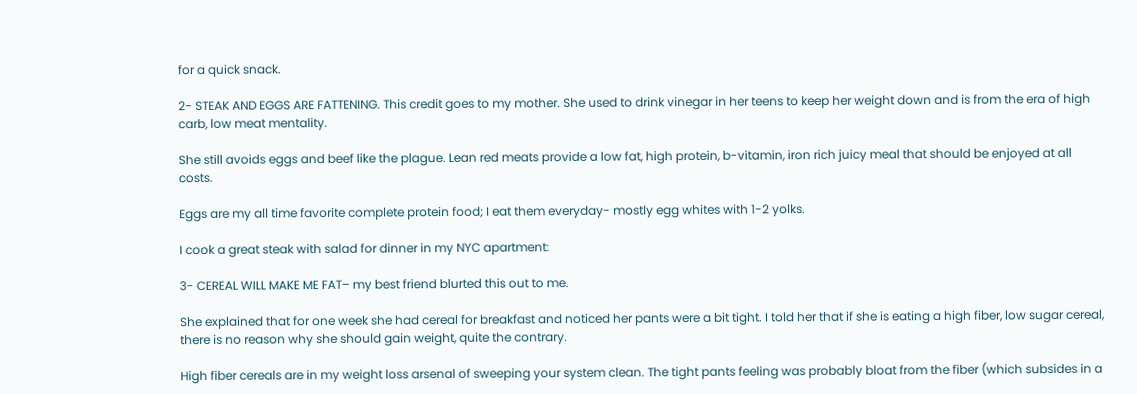for a quick snack.

2- STEAK AND EGGS ARE FATTENING. This credit goes to my mother. She used to drink vinegar in her teens to keep her weight down and is from the era of high carb, low meat mentality.

She still avoids eggs and beef like the plague. Lean red meats provide a low fat, high protein, b-vitamin, iron rich juicy meal that should be enjoyed at all costs.

Eggs are my all time favorite complete protein food; I eat them everyday- mostly egg whites with 1-2 yolks.

I cook a great steak with salad for dinner in my NYC apartment:

3- CEREAL WILL MAKE ME FAT– my best friend blurted this out to me.

She explained that for one week she had cereal for breakfast and noticed her pants were a bit tight. I told her that if she is eating a high fiber, low sugar cereal, there is no reason why she should gain weight, quite the contrary.

High fiber cereals are in my weight loss arsenal of sweeping your system clean. The tight pants feeling was probably bloat from the fiber (which subsides in a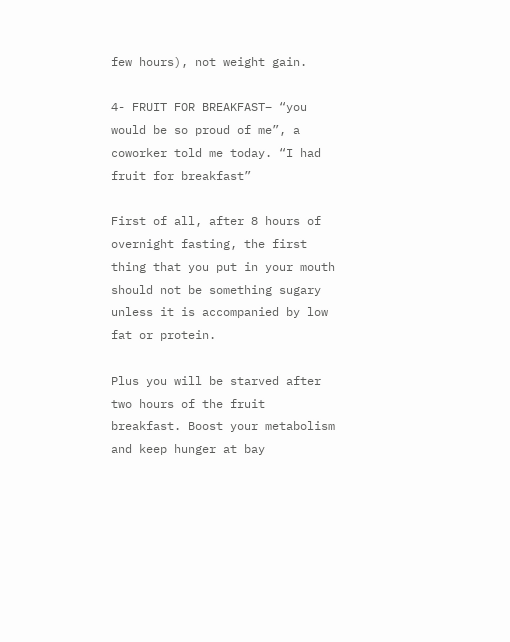few hours), not weight gain.

4- FRUIT FOR BREAKFAST– “you would be so proud of me”, a coworker told me today. “I had fruit for breakfast”

First of all, after 8 hours of overnight fasting, the first thing that you put in your mouth should not be something sugary unless it is accompanied by low fat or protein.

Plus you will be starved after two hours of the fruit breakfast. Boost your metabolism and keep hunger at bay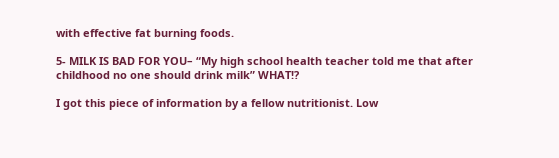with effective fat burning foods.

5- MILK IS BAD FOR YOU– “My high school health teacher told me that after childhood no one should drink milk” WHAT!?

I got this piece of information by a fellow nutritionist. Low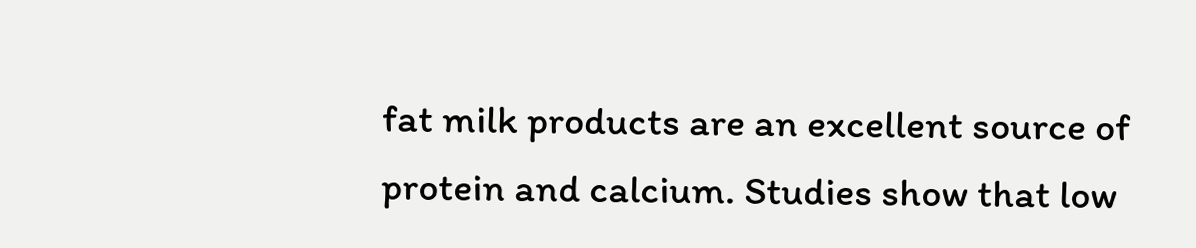fat milk products are an excellent source of protein and calcium. Studies show that low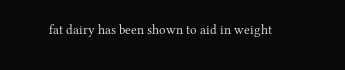fat dairy has been shown to aid in weight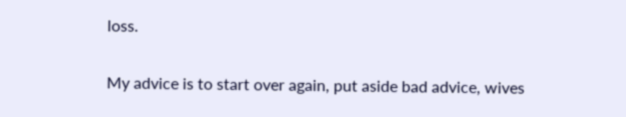loss.

My advice is to start over again, put aside bad advice, wives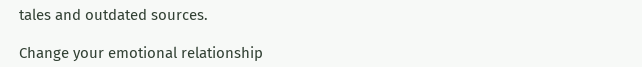tales and outdated sources.

Change your emotional relationship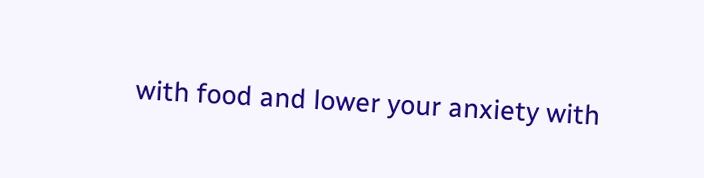with food and lower your anxiety with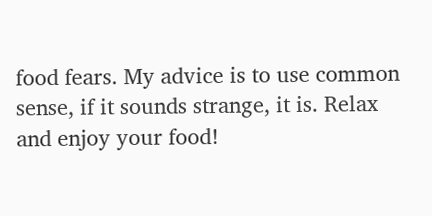food fears. My advice is to use common sense, if it sounds strange, it is. Relax and enjoy your food!